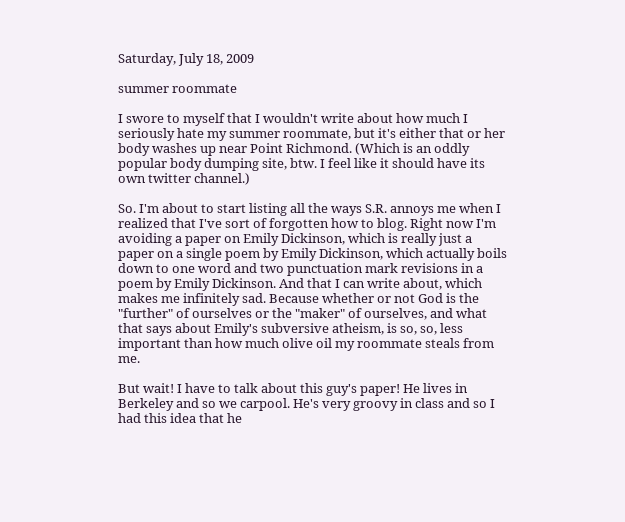Saturday, July 18, 2009

summer roommate

I swore to myself that I wouldn't write about how much I seriously hate my summer roommate, but it's either that or her body washes up near Point Richmond. (Which is an oddly popular body dumping site, btw. I feel like it should have its own twitter channel.)

So. I'm about to start listing all the ways S.R. annoys me when I realized that I've sort of forgotten how to blog. Right now I'm avoiding a paper on Emily Dickinson, which is really just a paper on a single poem by Emily Dickinson, which actually boils down to one word and two punctuation mark revisions in a poem by Emily Dickinson. And that I can write about, which makes me infinitely sad. Because whether or not God is the "further" of ourselves or the "maker" of ourselves, and what that says about Emily's subversive atheism, is so, so, less important than how much olive oil my roommate steals from me.

But wait! I have to talk about this guy's paper! He lives in Berkeley and so we carpool. He's very groovy in class and so I had this idea that he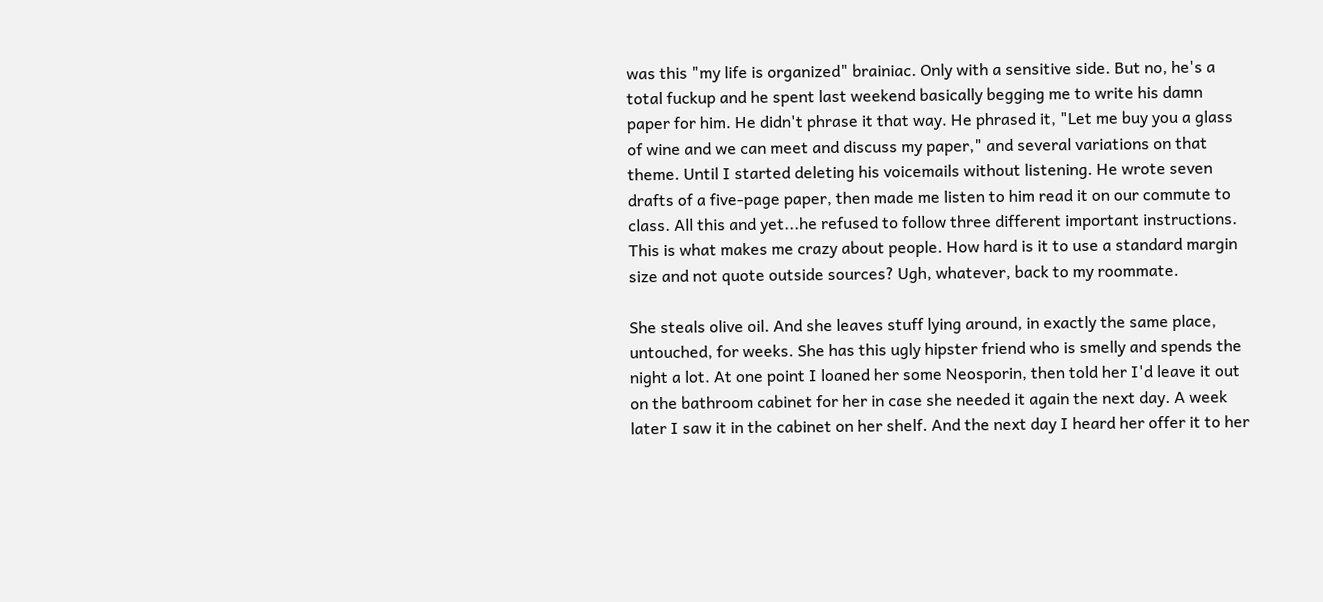was this "my life is organized" brainiac. Only with a sensitive side. But no, he's a total fuckup and he spent last weekend basically begging me to write his damn paper for him. He didn't phrase it that way. He phrased it, "Let me buy you a glass of wine and we can meet and discuss my paper," and several variations on that theme. Until I started deleting his voicemails without listening. He wrote seven drafts of a five-page paper, then made me listen to him read it on our commute to class. All this and yet...he refused to follow three different important instructions. This is what makes me crazy about people. How hard is it to use a standard margin size and not quote outside sources? Ugh, whatever, back to my roommate.

She steals olive oil. And she leaves stuff lying around, in exactly the same place, untouched, for weeks. She has this ugly hipster friend who is smelly and spends the night a lot. At one point I loaned her some Neosporin, then told her I'd leave it out on the bathroom cabinet for her in case she needed it again the next day. A week later I saw it in the cabinet on her shelf. And the next day I heard her offer it to her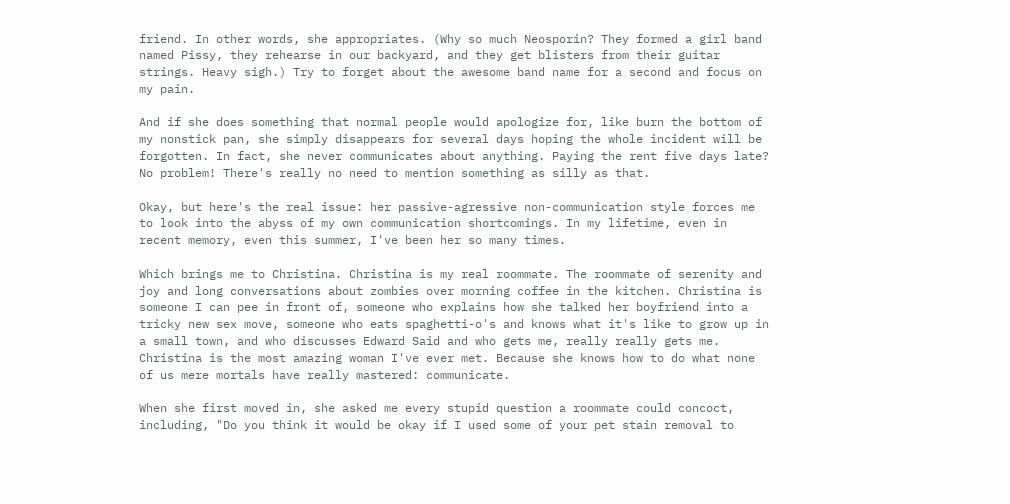friend. In other words, she appropriates. (Why so much Neosporin? They formed a girl band named Pissy, they rehearse in our backyard, and they get blisters from their guitar strings. Heavy sigh.) Try to forget about the awesome band name for a second and focus on my pain.

And if she does something that normal people would apologize for, like burn the bottom of my nonstick pan, she simply disappears for several days hoping the whole incident will be forgotten. In fact, she never communicates about anything. Paying the rent five days late? No problem! There's really no need to mention something as silly as that.

Okay, but here's the real issue: her passive-agressive non-communication style forces me to look into the abyss of my own communication shortcomings. In my lifetime, even in recent memory, even this summer, I've been her so many times.

Which brings me to Christina. Christina is my real roommate. The roommate of serenity and joy and long conversations about zombies over morning coffee in the kitchen. Christina is someone I can pee in front of, someone who explains how she talked her boyfriend into a tricky new sex move, someone who eats spaghetti-o's and knows what it's like to grow up in a small town, and who discusses Edward Said and who gets me, really really gets me. Christina is the most amazing woman I've ever met. Because she knows how to do what none of us mere mortals have really mastered: communicate.

When she first moved in, she asked me every stupid question a roommate could concoct, including, "Do you think it would be okay if I used some of your pet stain removal to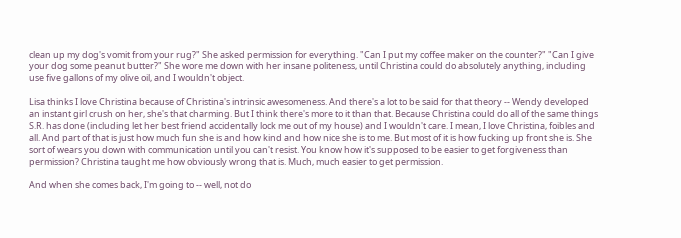clean up my dog's vomit from your rug?" She asked permission for everything. "Can I put my coffee maker on the counter?" "Can I give your dog some peanut butter?" She wore me down with her insane politeness, until Christina could do absolutely anything, including use five gallons of my olive oil, and I wouldn't object.

Lisa thinks I love Christina because of Christina's intrinsic awesomeness. And there's a lot to be said for that theory -- Wendy developed an instant girl crush on her, she's that charming. But I think there's more to it than that. Because Christina could do all of the same things S.R. has done (including let her best friend accidentally lock me out of my house) and I wouldn't care. I mean, I love Christina, foibles and all. And part of that is just how much fun she is and how kind and how nice she is to me. But most of it is how fucking up front she is. She sort of wears you down with communication until you can't resist. You know how it's supposed to be easier to get forgiveness than permission? Christina taught me how obviously wrong that is. Much, much easier to get permission.

And when she comes back, I'm going to -- well, not do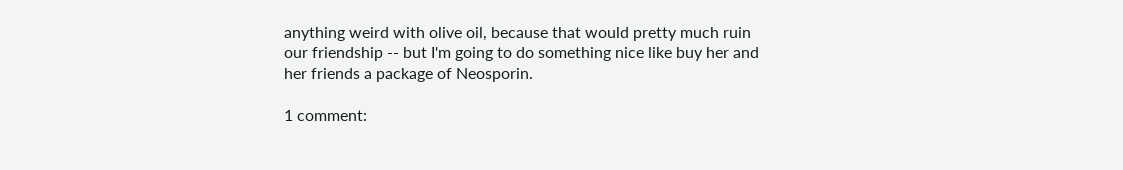anything weird with olive oil, because that would pretty much ruin our friendship -- but I'm going to do something nice like buy her and her friends a package of Neosporin.

1 comment: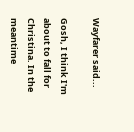Wayfarer said...

Gosh, I think I'm about to fall for Christina. In the meantime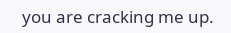you are cracking me up.